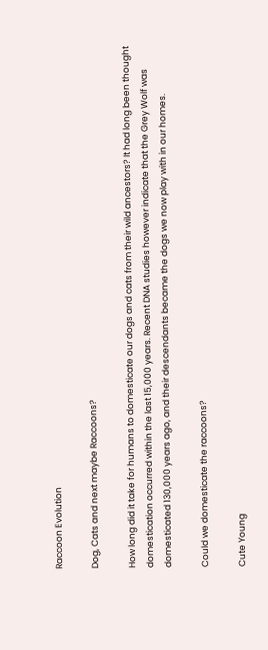Raccoon Evolution

Dog, Cats and next maybe Raccoons?

How long did it take for humans to domesticate our dogs and cats from their wild ancestors? It had long been thought domestication occurred within the last 15,000 years. Recent DNA studies however indicate that the Grey Wolf was domesticated 130,000 years ago, and their descendants became the dogs we now play with in our homes.

Could we domesticate the raccoons?

Cute Young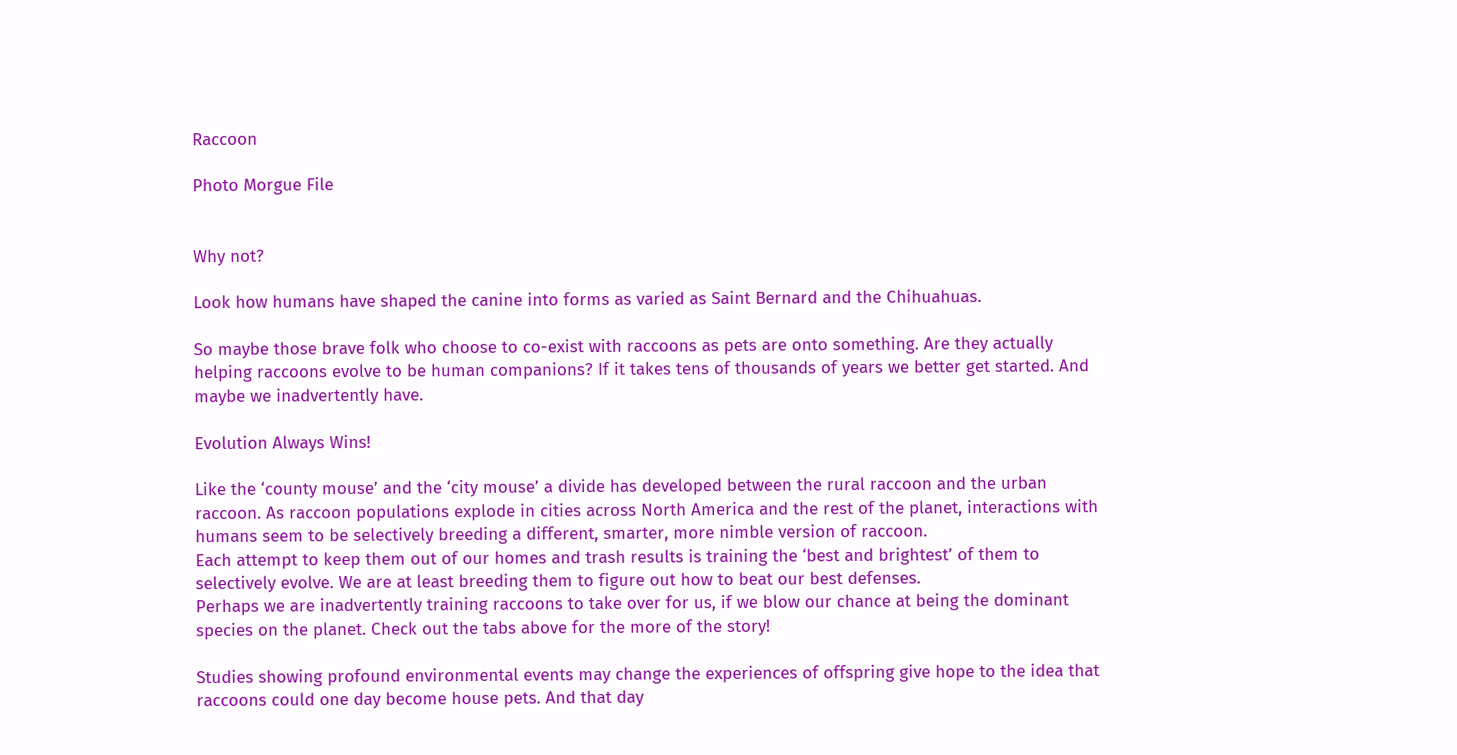Raccoon

Photo Morgue File


Why not?

Look how humans have shaped the canine into forms as varied as Saint Bernard and the Chihuahuas.

So maybe those brave folk who choose to co-exist with raccoons as pets are onto something. Are they actually helping raccoons evolve to be human companions? If it takes tens of thousands of years we better get started. And maybe we inadvertently have.

Evolution Always Wins!

Like the ‘county mouse’ and the ‘city mouse’ a divide has developed between the rural raccoon and the urban raccoon. As raccoon populations explode in cities across North America and the rest of the planet, interactions with humans seem to be selectively breeding a different, smarter, more nimble version of raccoon.
Each attempt to keep them out of our homes and trash results is training the ‘best and brightest’ of them to selectively evolve. We are at least breeding them to figure out how to beat our best defenses.
Perhaps we are inadvertently training raccoons to take over for us, if we blow our chance at being the dominant species on the planet. Check out the tabs above for the more of the story!

Studies showing profound environmental events may change the experiences of offspring give hope to the idea that raccoons could one day become house pets. And that day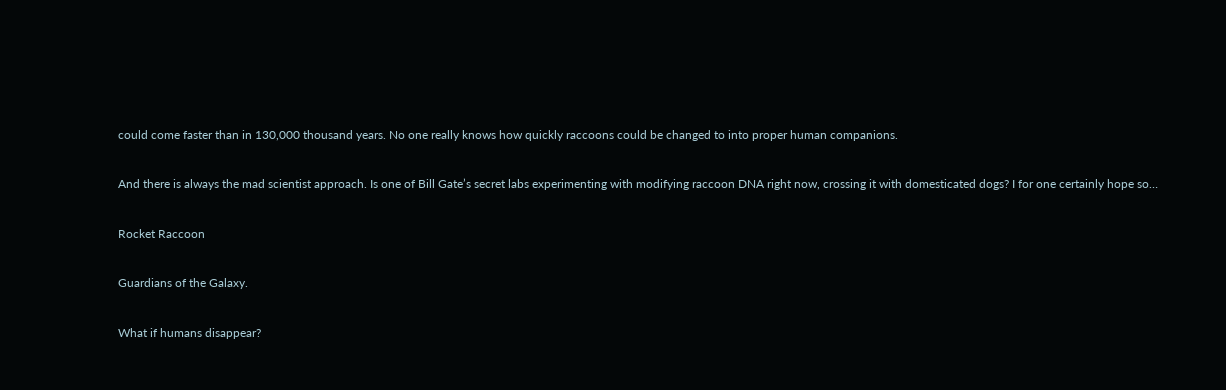could come faster than in 130,000 thousand years. No one really knows how quickly raccoons could be changed to into proper human companions.

And there is always the mad scientist approach. Is one of Bill Gate’s secret labs experimenting with modifying raccoon DNA right now, crossing it with domesticated dogs? I for one certainly hope so…

Rocket Raccoon

Guardians of the Galaxy.

What if humans disappear?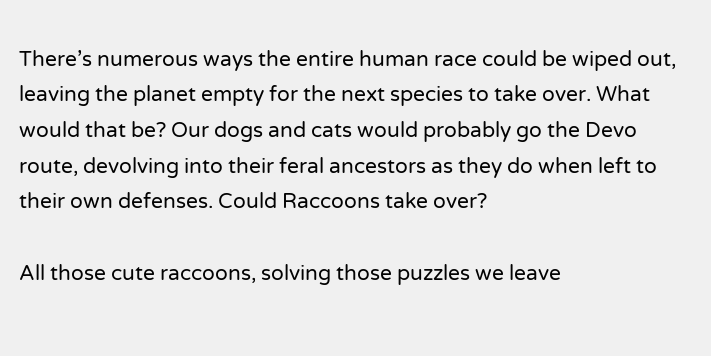There’s numerous ways the entire human race could be wiped out, leaving the planet empty for the next species to take over. What would that be? Our dogs and cats would probably go the Devo route, devolving into their feral ancestors as they do when left to their own defenses. Could Raccoons take over?

All those cute raccoons, solving those puzzles we leave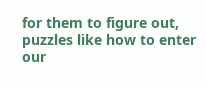for them to figure out, puzzles like how to enter our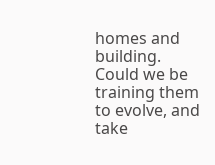homes and building. Could we be training them to evolve, and take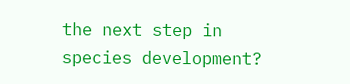the next step in species development?